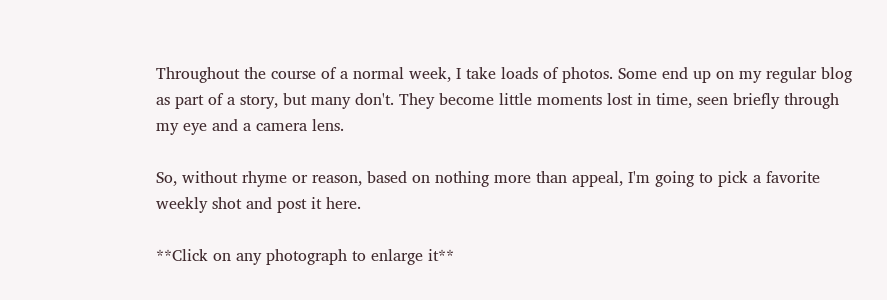Throughout the course of a normal week, I take loads of photos. Some end up on my regular blog as part of a story, but many don't. They become little moments lost in time, seen briefly through my eye and a camera lens.

So, without rhyme or reason, based on nothing more than appeal, I'm going to pick a favorite weekly shot and post it here.

**Click on any photograph to enlarge it**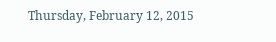Thursday, February 12, 2015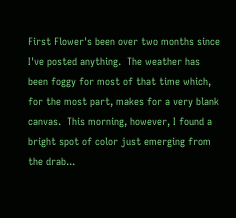First Flower's been over two months since I've posted anything.  The weather has been foggy for most of that time which, for the most part, makes for a very blank canvas.  This morning, however, I found a bright spot of color just emerging from the drab...